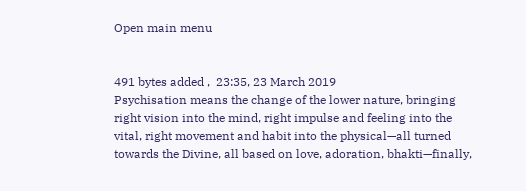Open main menu


491 bytes added ,  23:35, 23 March 2019
Psychisation means the change of the lower nature, bringing right vision into the mind, right impulse and feeling into the vital, right movement and habit into the physical—all turned towards the Divine, all based on love, adoration, bhakti—finally,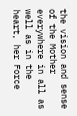the vision and sense of the Mother everywhere in all as well as in the heart, her Force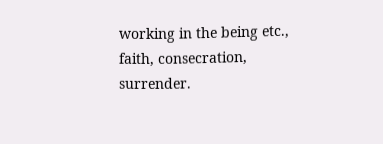working in the being etc., faith, consecration, surrender.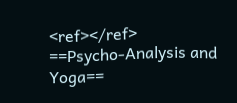<ref></ref>
==Psycho-Analysis and Yoga==